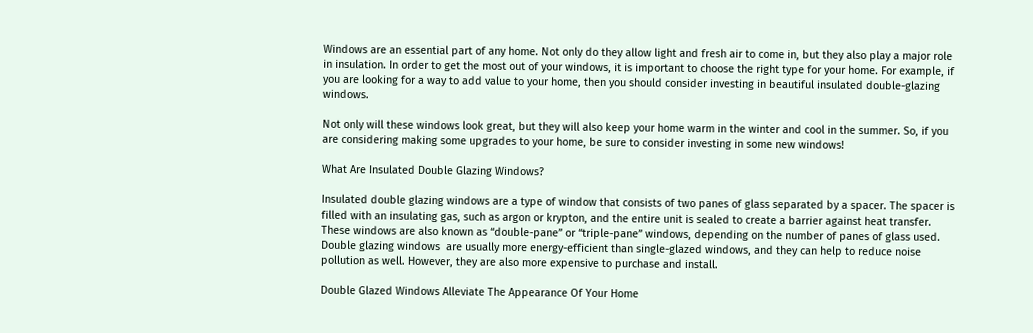Windows are an essential part of any home. Not only do they allow light and fresh air to come in, but they also play a major role in insulation. In order to get the most out of your windows, it is important to choose the right type for your home. For example, if you are looking for a way to add value to your home, then you should consider investing in beautiful insulated double-glazing windows.

Not only will these windows look great, but they will also keep your home warm in the winter and cool in the summer. So, if you are considering making some upgrades to your home, be sure to consider investing in some new windows!

What Are Insulated Double Glazing Windows?

Insulated double glazing windows are a type of window that consists of two panes of glass separated by a spacer. The spacer is filled with an insulating gas, such as argon or krypton, and the entire unit is sealed to create a barrier against heat transfer. These windows are also known as “double-pane” or “triple-pane” windows, depending on the number of panes of glass used. Double glazing windows  are usually more energy-efficient than single-glazed windows, and they can help to reduce noise pollution as well. However, they are also more expensive to purchase and install.

Double Glazed Windows Alleviate The Appearance Of Your Home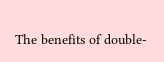The benefits of double-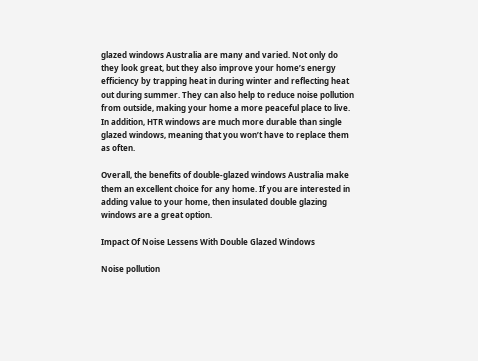glazed windows Australia are many and varied. Not only do they look great, but they also improve your home’s energy efficiency by trapping heat in during winter and reflecting heat out during summer. They can also help to reduce noise pollution from outside, making your home a more peaceful place to live. In addition, HTR windows are much more durable than single glazed windows, meaning that you won’t have to replace them as often.

Overall, the benefits of double-glazed windows Australia make them an excellent choice for any home. If you are interested in adding value to your home, then insulated double glazing windows are a great option.

Impact Of Noise Lessens With Double Glazed Windows

Noise pollution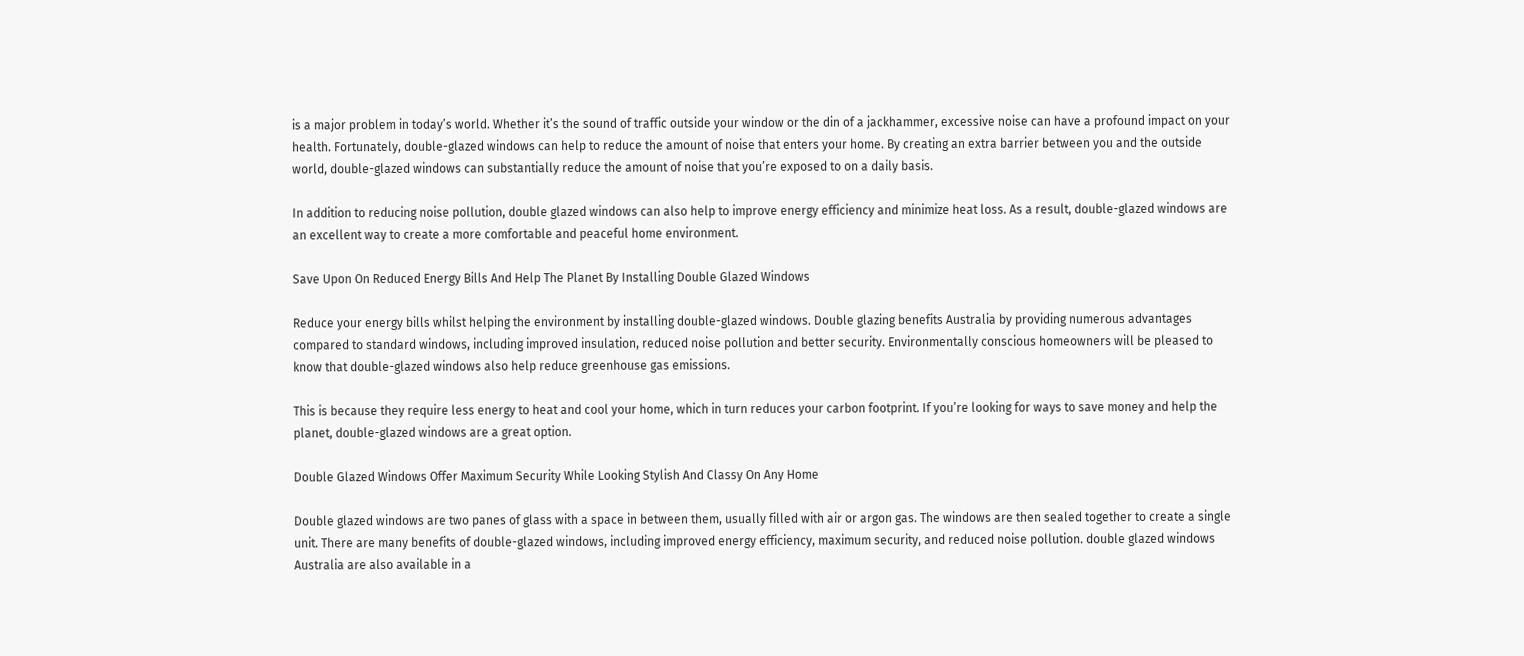is a major problem in today’s world. Whether it’s the sound of traffic outside your window or the din of a jackhammer, excessive noise can have a profound impact on your health. Fortunately, double-glazed windows can help to reduce the amount of noise that enters your home. By creating an extra barrier between you and the outside world, double-glazed windows can substantially reduce the amount of noise that you’re exposed to on a daily basis.

In addition to reducing noise pollution, double glazed windows can also help to improve energy efficiency and minimize heat loss. As a result, double-glazed windows are an excellent way to create a more comfortable and peaceful home environment.

Save Upon On Reduced Energy Bills And Help The Planet By Installing Double Glazed Windows

Reduce your energy bills whilst helping the environment by installing double-glazed windows. Double glazing benefits Australia by providing numerous advantages compared to standard windows, including improved insulation, reduced noise pollution and better security. Environmentally conscious homeowners will be pleased to know that double-glazed windows also help reduce greenhouse gas emissions.

This is because they require less energy to heat and cool your home, which in turn reduces your carbon footprint. If you’re looking for ways to save money and help the planet, double-glazed windows are a great option.

Double Glazed Windows Offer Maximum Security While Looking Stylish And Classy On Any Home

Double glazed windows are two panes of glass with a space in between them, usually filled with air or argon gas. The windows are then sealed together to create a single unit. There are many benefits of double-glazed windows, including improved energy efficiency, maximum security, and reduced noise pollution. double glazed windows Australia are also available in a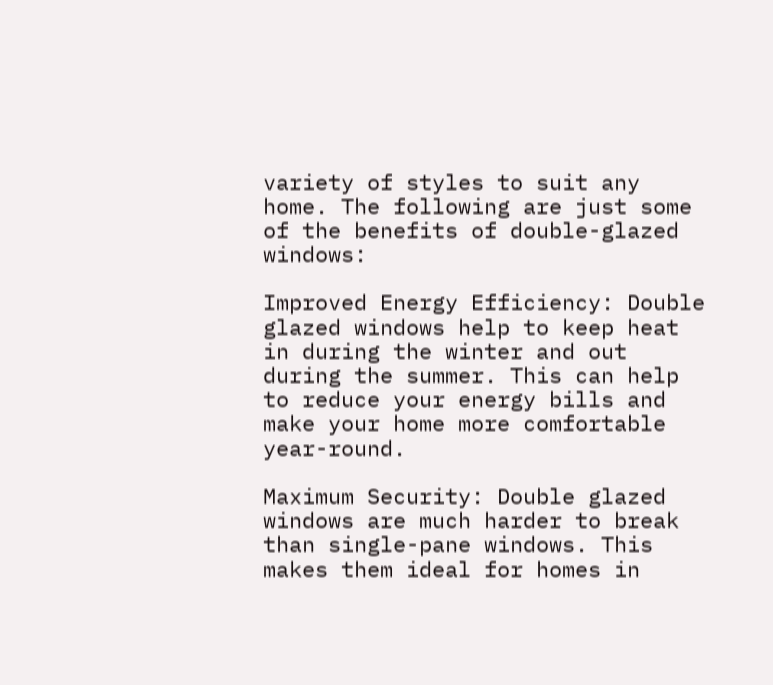variety of styles to suit any home. The following are just some of the benefits of double-glazed windows:

Improved Energy Efficiency: Double glazed windows help to keep heat in during the winter and out during the summer. This can help to reduce your energy bills and make your home more comfortable year-round.

Maximum Security: Double glazed windows are much harder to break than single-pane windows. This makes them ideal for homes in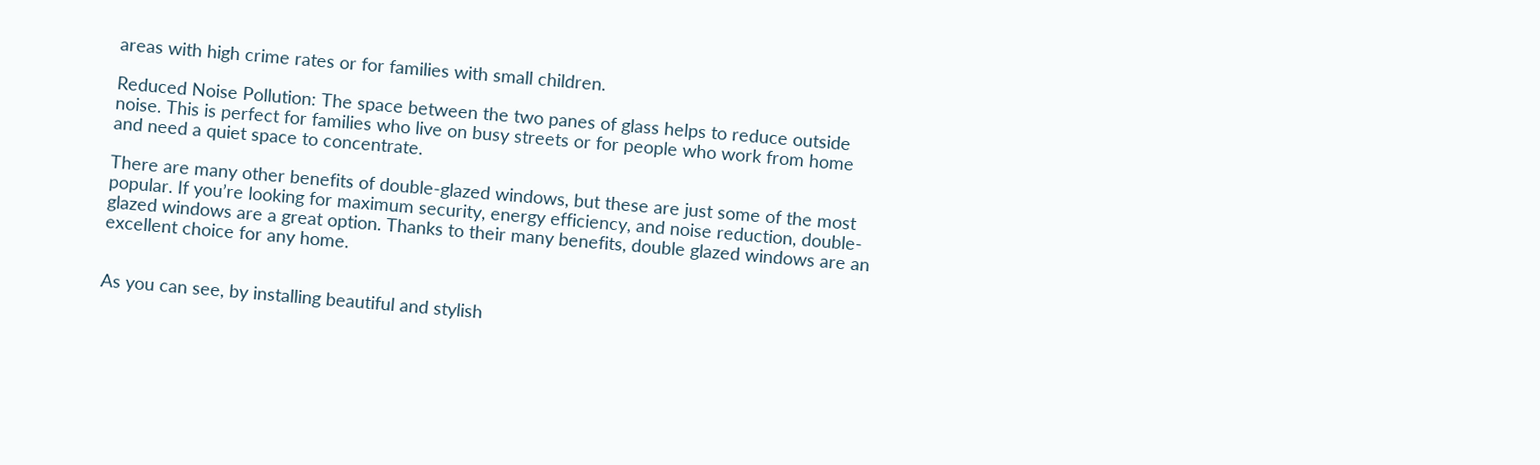areas with high crime rates or for families with small children.

Reduced Noise Pollution: The space between the two panes of glass helps to reduce outside noise. This is perfect for families who live on busy streets or for people who work from home and need a quiet space to concentrate.

There are many other benefits of double-glazed windows, but these are just some of the most popular. If you’re looking for maximum security, energy efficiency, and noise reduction, double-glazed windows are a great option. Thanks to their many benefits, double glazed windows are an excellent choice for any home.


As you can see, by installing beautiful and stylish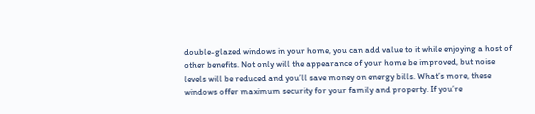double-glazed windows in your home, you can add value to it while enjoying a host of other benefits. Not only will the appearance of your home be improved, but noise levels will be reduced and you’ll save money on energy bills. What’s more, these windows offer maximum security for your family and property. If you’re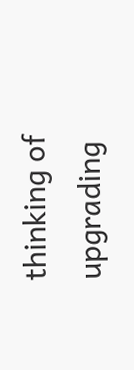thinking of upgrading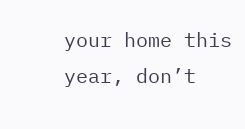your home this year, don’t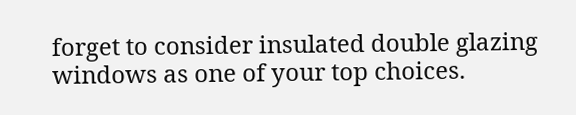forget to consider insulated double glazing windows as one of your top choices.